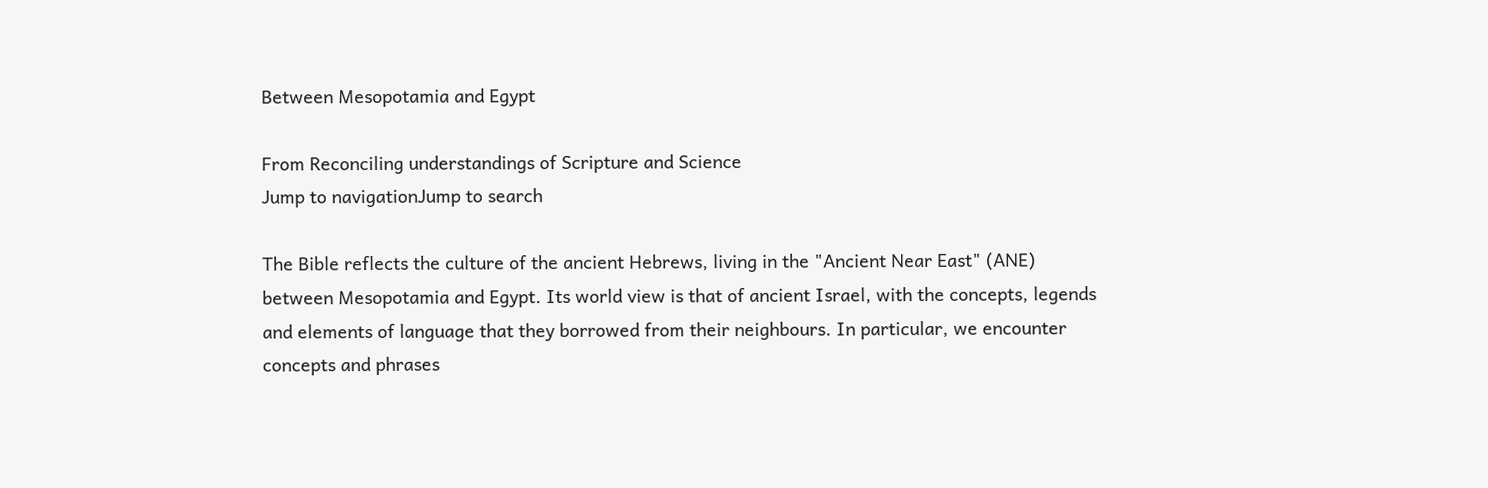Between Mesopotamia and Egypt

From Reconciling understandings of Scripture and Science
Jump to navigationJump to search

The Bible reflects the culture of the ancient Hebrews, living in the "Ancient Near East" (ANE) between Mesopotamia and Egypt. Its world view is that of ancient Israel, with the concepts, legends and elements of language that they borrowed from their neighbours. In particular, we encounter concepts and phrases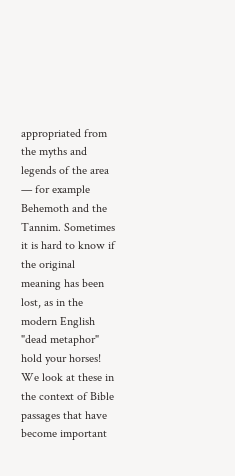appropriated from the myths and legends of the area — for example Behemoth and the Tannim. Sometimes it is hard to know if the original meaning has been lost, as in the modern English "dead metaphor" hold your horses! We look at these in the context of Bible passages that have become important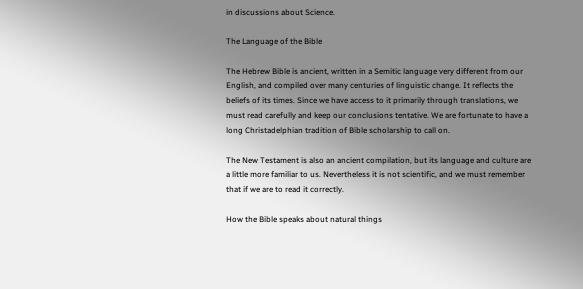in discussions about Science.

The Language of the Bible

The Hebrew Bible is ancient, written in a Semitic language very different from our English, and compiled over many centuries of linguistic change. It reflects the beliefs of its times. Since we have access to it primarily through translations, we must read carefully and keep our conclusions tentative. We are fortunate to have a long Christadelphian tradition of Bible scholarship to call on.

The New Testament is also an ancient compilation, but its language and culture are a little more familiar to us. Nevertheless it is not scientific, and we must remember that if we are to read it correctly.

How the Bible speaks about natural things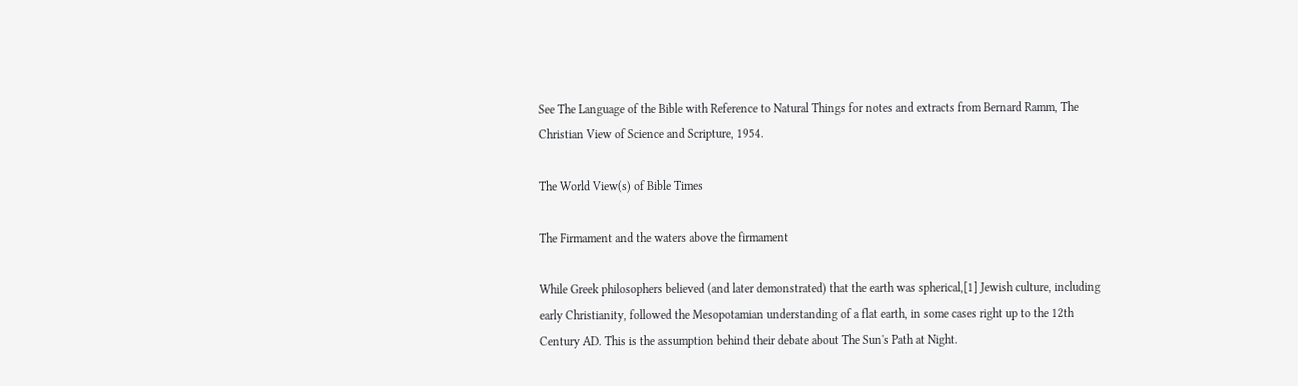See The Language of the Bible with Reference to Natural Things for notes and extracts from Bernard Ramm, The Christian View of Science and Scripture, 1954.

The World View(s) of Bible Times

The Firmament and the waters above the firmament

While Greek philosophers believed (and later demonstrated) that the earth was spherical,[1] Jewish culture, including early Christianity, followed the Mesopotamian understanding of a flat earth, in some cases right up to the 12th Century AD. This is the assumption behind their debate about The Sun's Path at Night.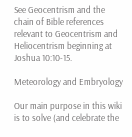See Geocentrism and the chain of Bible references relevant to Geocentrism and Heliocentrism beginning at Joshua 10:10-15.

Meteorology and Embryology

Our main purpose in this wiki is to solve (and celebrate the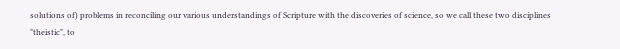solutions of) problems in reconciling our various understandings of Scripture with the discoveries of science, so we call these two disciplines "theistic", to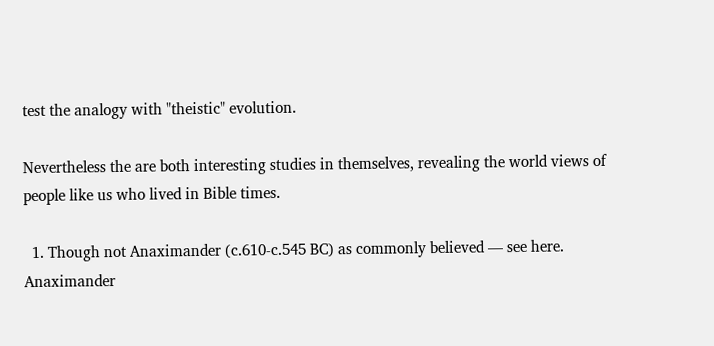test the analogy with "theistic" evolution.

Nevertheless the are both interesting studies in themselves, revealing the world views of people like us who lived in Bible times.

  1. Though not Anaximander (c.610-c.545 BC) as commonly believed — see here. Anaximander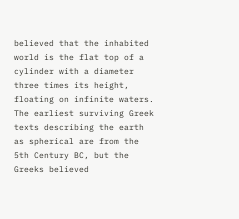believed that the inhabited world is the flat top of a cylinder with a diameter three times its height, floating on infinite waters. The earliest surviving Greek texts describing the earth as spherical are from the 5th Century BC, but the Greeks believed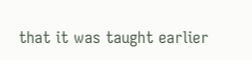that it was taught earlier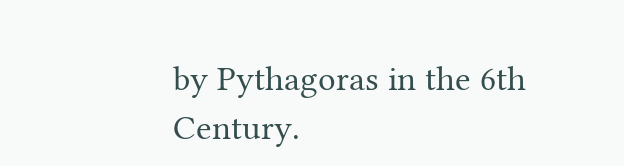by Pythagoras in the 6th Century.